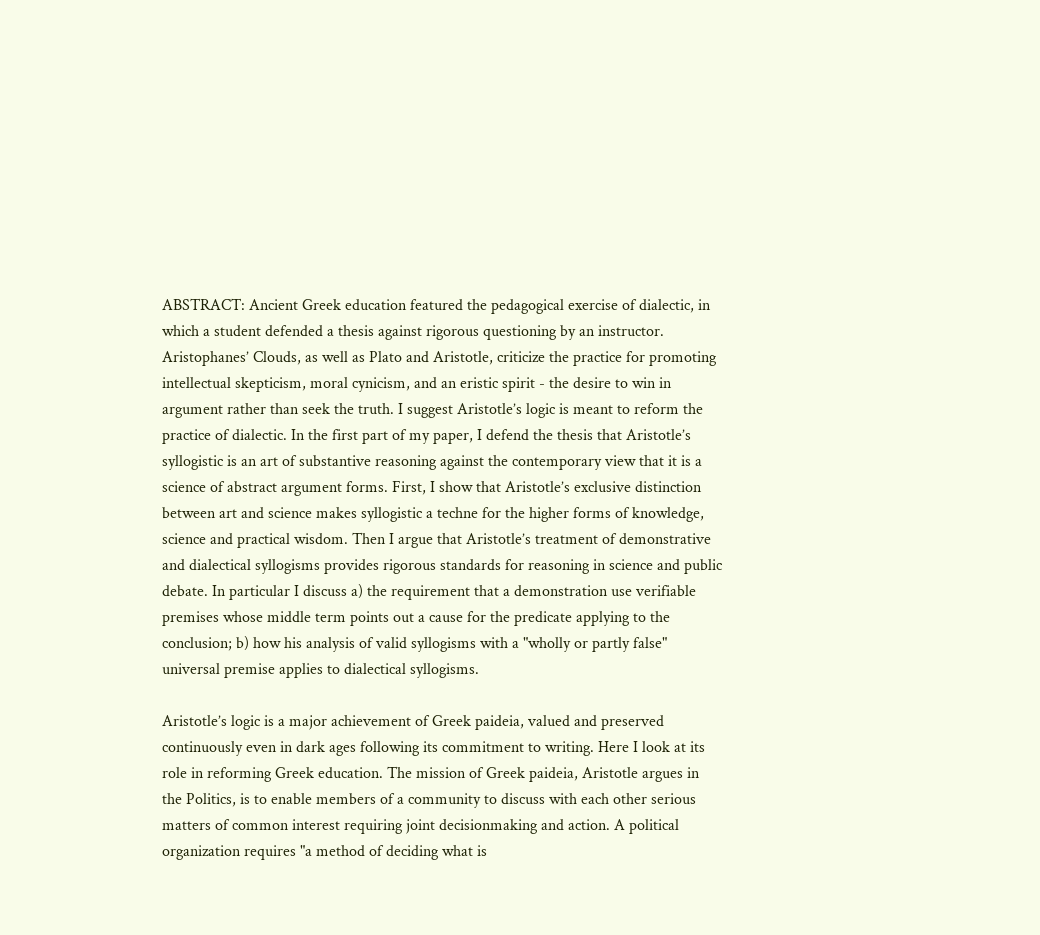ABSTRACT: Ancient Greek education featured the pedagogical exercise of dialectic, in which a student defended a thesis against rigorous questioning by an instructor. Aristophanes’ Clouds, as well as Plato and Aristotle, criticize the practice for promoting intellectual skepticism, moral cynicism, and an eristic spirit - the desire to win in argument rather than seek the truth. I suggest Aristotle’s logic is meant to reform the practice of dialectic. In the first part of my paper, I defend the thesis that Aristotle’s syllogistic is an art of substantive reasoning against the contemporary view that it is a science of abstract argument forms. First, I show that Aristotle’s exclusive distinction between art and science makes syllogistic a techne for the higher forms of knowledge, science and practical wisdom. Then I argue that Aristotle’s treatment of demonstrative and dialectical syllogisms provides rigorous standards for reasoning in science and public debate. In particular I discuss a) the requirement that a demonstration use verifiable premises whose middle term points out a cause for the predicate applying to the conclusion; b) how his analysis of valid syllogisms with a "wholly or partly false" universal premise applies to dialectical syllogisms.

Aristotle’s logic is a major achievement of Greek paideia, valued and preserved continuously even in dark ages following its commitment to writing. Here I look at its role in reforming Greek education. The mission of Greek paideia, Aristotle argues in the Politics, is to enable members of a community to discuss with each other serious matters of common interest requiring joint decisionmaking and action. A political organization requires "a method of deciding what is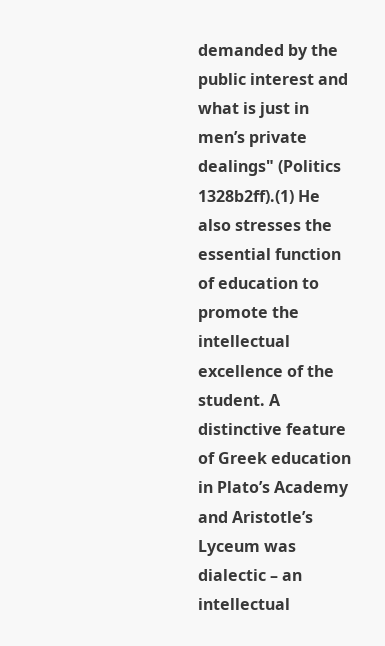demanded by the public interest and what is just in men’s private dealings" (Politics 1328b2ff).(1) He also stresses the essential function of education to promote the intellectual excellence of the student. A distinctive feature of Greek education in Plato’s Academy and Aristotle’s Lyceum was dialectic – an intellectual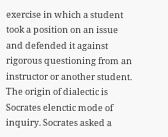exercise in which a student took a position on an issue and defended it against rigorous questioning from an instructor or another student. The origin of dialectic is Socrates elenctic mode of inquiry. Socrates asked a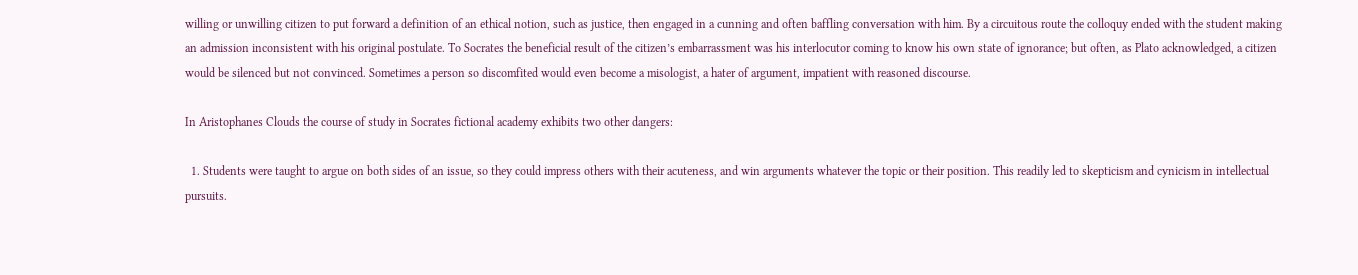willing or unwilling citizen to put forward a definition of an ethical notion, such as justice, then engaged in a cunning and often baffling conversation with him. By a circuitous route the colloquy ended with the student making an admission inconsistent with his original postulate. To Socrates the beneficial result of the citizen’s embarrassment was his interlocutor coming to know his own state of ignorance; but often, as Plato acknowledged, a citizen would be silenced but not convinced. Sometimes a person so discomfited would even become a misologist, a hater of argument, impatient with reasoned discourse.

In Aristophanes Clouds the course of study in Socrates fictional academy exhibits two other dangers:

  1. Students were taught to argue on both sides of an issue, so they could impress others with their acuteness, and win arguments whatever the topic or their position. This readily led to skepticism and cynicism in intellectual pursuits.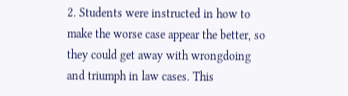2. Students were instructed in how to make the worse case appear the better, so they could get away with wrongdoing and triumph in law cases. This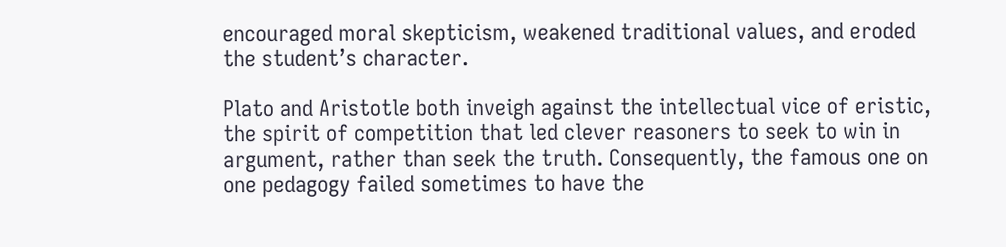encouraged moral skepticism, weakened traditional values, and eroded the student’s character.

Plato and Aristotle both inveigh against the intellectual vice of eristic, the spirit of competition that led clever reasoners to seek to win in argument, rather than seek the truth. Consequently, the famous one on one pedagogy failed sometimes to have the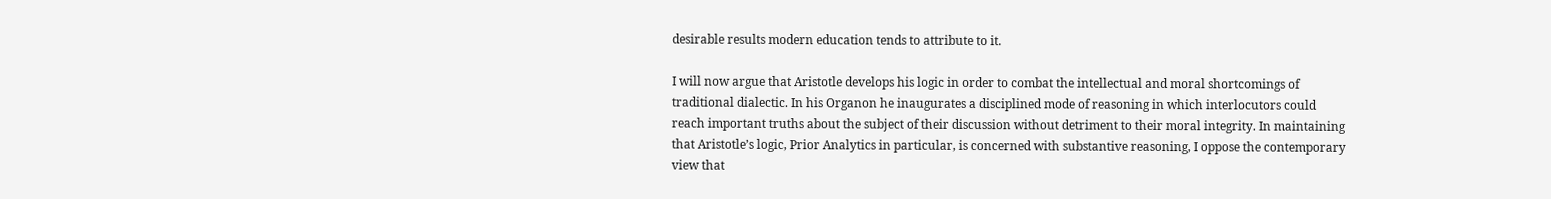desirable results modern education tends to attribute to it.

I will now argue that Aristotle develops his logic in order to combat the intellectual and moral shortcomings of traditional dialectic. In his Organon he inaugurates a disciplined mode of reasoning in which interlocutors could reach important truths about the subject of their discussion without detriment to their moral integrity. In maintaining that Aristotle’s logic, Prior Analytics in particular, is concerned with substantive reasoning, I oppose the contemporary view that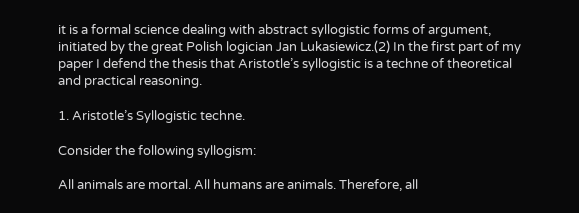it is a formal science dealing with abstract syllogistic forms of argument, initiated by the great Polish logician Jan Lukasiewicz.(2) In the first part of my paper I defend the thesis that Aristotle’s syllogistic is a techne of theoretical and practical reasoning.

1. Aristotle’s Syllogistic techne.

Consider the following syllogism:

All animals are mortal. All humans are animals. Therefore, all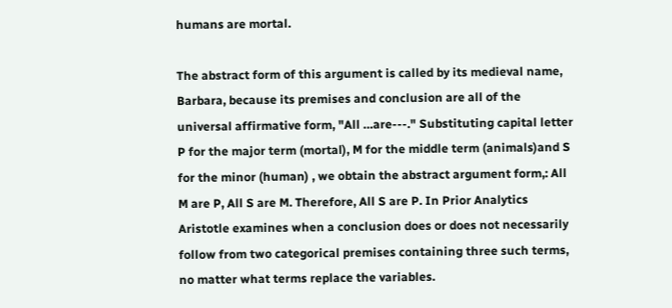humans are mortal.

The abstract form of this argument is called by its medieval name, Barbara, because its premises and conclusion are all of the universal affirmative form, "All …are---." Substituting capital letter P for the major term (mortal), M for the middle term (animals)and S for the minor (human) , we obtain the abstract argument form,: All M are P, All S are M. Therefore, All S are P. In Prior Analytics Aristotle examines when a conclusion does or does not necessarily follow from two categorical premises containing three such terms, no matter what terms replace the variables.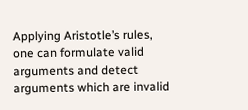Applying Aristotle’s rules, one can formulate valid arguments and detect arguments which are invalid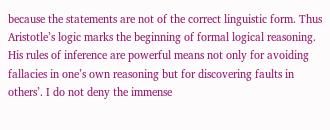because the statements are not of the correct linguistic form. Thus Aristotle’s logic marks the beginning of formal logical reasoning. His rules of inference are powerful means not only for avoiding fallacies in one’s own reasoning but for discovering faults in others’. I do not deny the immense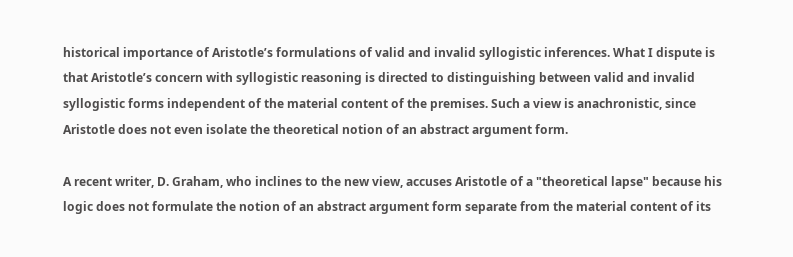historical importance of Aristotle’s formulations of valid and invalid syllogistic inferences. What I dispute is that Aristotle’s concern with syllogistic reasoning is directed to distinguishing between valid and invalid syllogistic forms independent of the material content of the premises. Such a view is anachronistic, since Aristotle does not even isolate the theoretical notion of an abstract argument form.

A recent writer, D. Graham, who inclines to the new view, accuses Aristotle of a "theoretical lapse" because his logic does not formulate the notion of an abstract argument form separate from the material content of its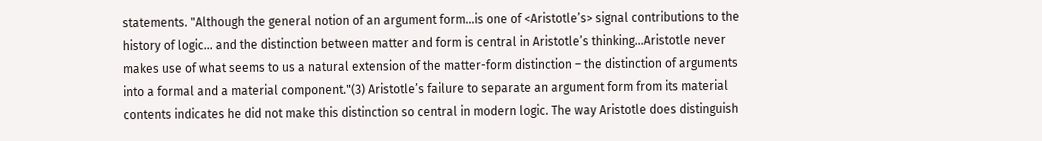statements. "Although the general notion of an argument form…is one of <Aristotle’s> signal contributions to the history of logic... and the distinction between matter and form is central in Aristotle’s thinking…Aristotle never makes use of what seems to us a natural extension of the matter-form distinction – the distinction of arguments into a formal and a material component."(3) Aristotle’s failure to separate an argument form from its material contents indicates he did not make this distinction so central in modern logic. The way Aristotle does distinguish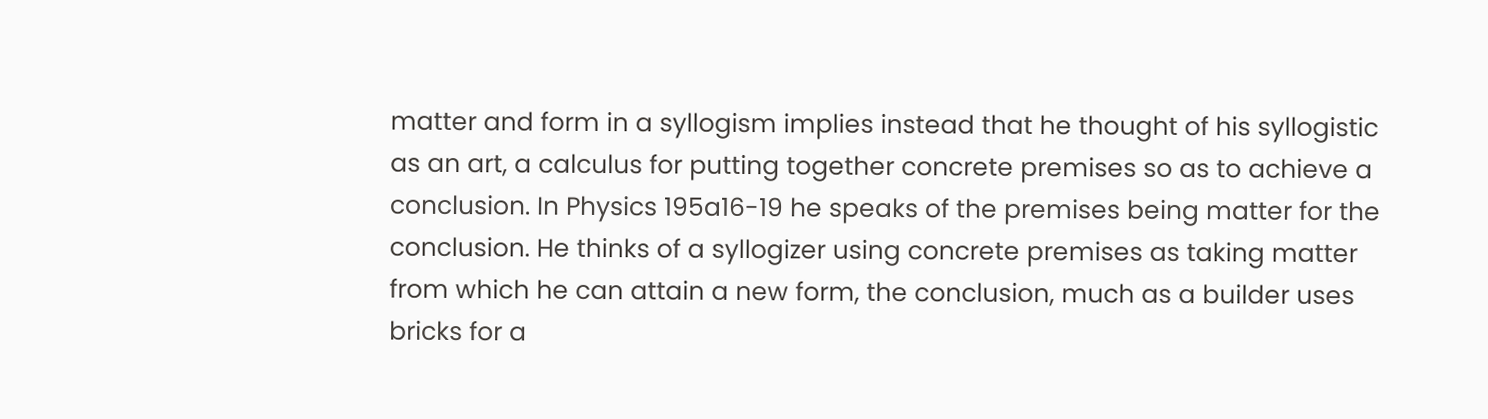matter and form in a syllogism implies instead that he thought of his syllogistic as an art, a calculus for putting together concrete premises so as to achieve a conclusion. In Physics 195a16-19 he speaks of the premises being matter for the conclusion. He thinks of a syllogizer using concrete premises as taking matter from which he can attain a new form, the conclusion, much as a builder uses bricks for a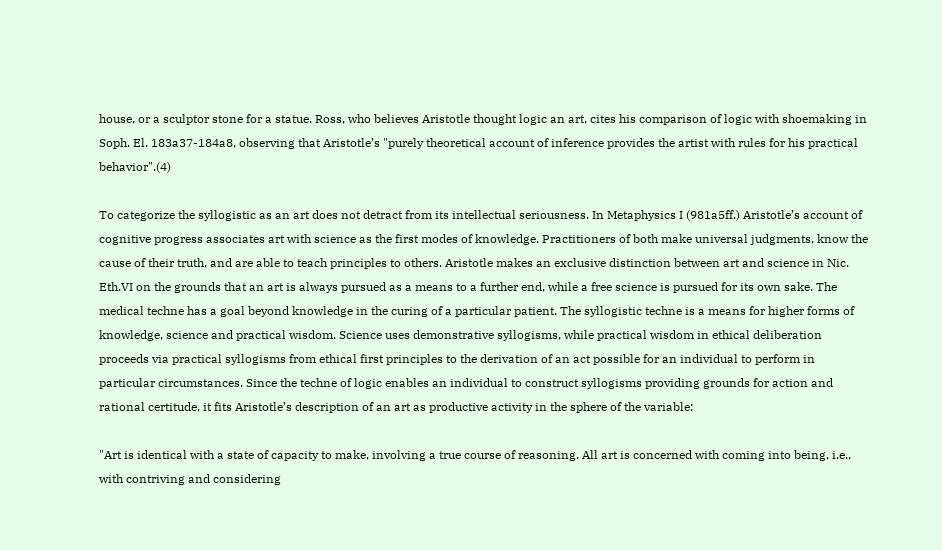house, or a sculptor stone for a statue. Ross, who believes Aristotle thought logic an art, cites his comparison of logic with shoemaking in Soph. El. 183a37-184a8, observing that Aristotle’s "purely theoretical account of inference provides the artist with rules for his practical behavior".(4)

To categorize the syllogistic as an art does not detract from its intellectual seriousness. In Metaphysics I (981a5ff.) Aristotle’s account of cognitive progress associates art with science as the first modes of knowledge. Practitioners of both make universal judgments, know the cause of their truth, and are able to teach principles to others. Aristotle makes an exclusive distinction between art and science in Nic. Eth.VI on the grounds that an art is always pursued as a means to a further end, while a free science is pursued for its own sake. The medical techne has a goal beyond knowledge in the curing of a particular patient. The syllogistic techne is a means for higher forms of knowledge, science and practical wisdom. Science uses demonstrative syllogisms, while practical wisdom in ethical deliberation proceeds via practical syllogisms from ethical first principles to the derivation of an act possible for an individual to perform in particular circumstances. Since the techne of logic enables an individual to construct syllogisms providing grounds for action and rational certitude, it fits Aristotle’s description of an art as productive activity in the sphere of the variable:

"Art is identical with a state of capacity to make, involving a true course of reasoning. All art is concerned with coming into being, i.e., with contriving and considering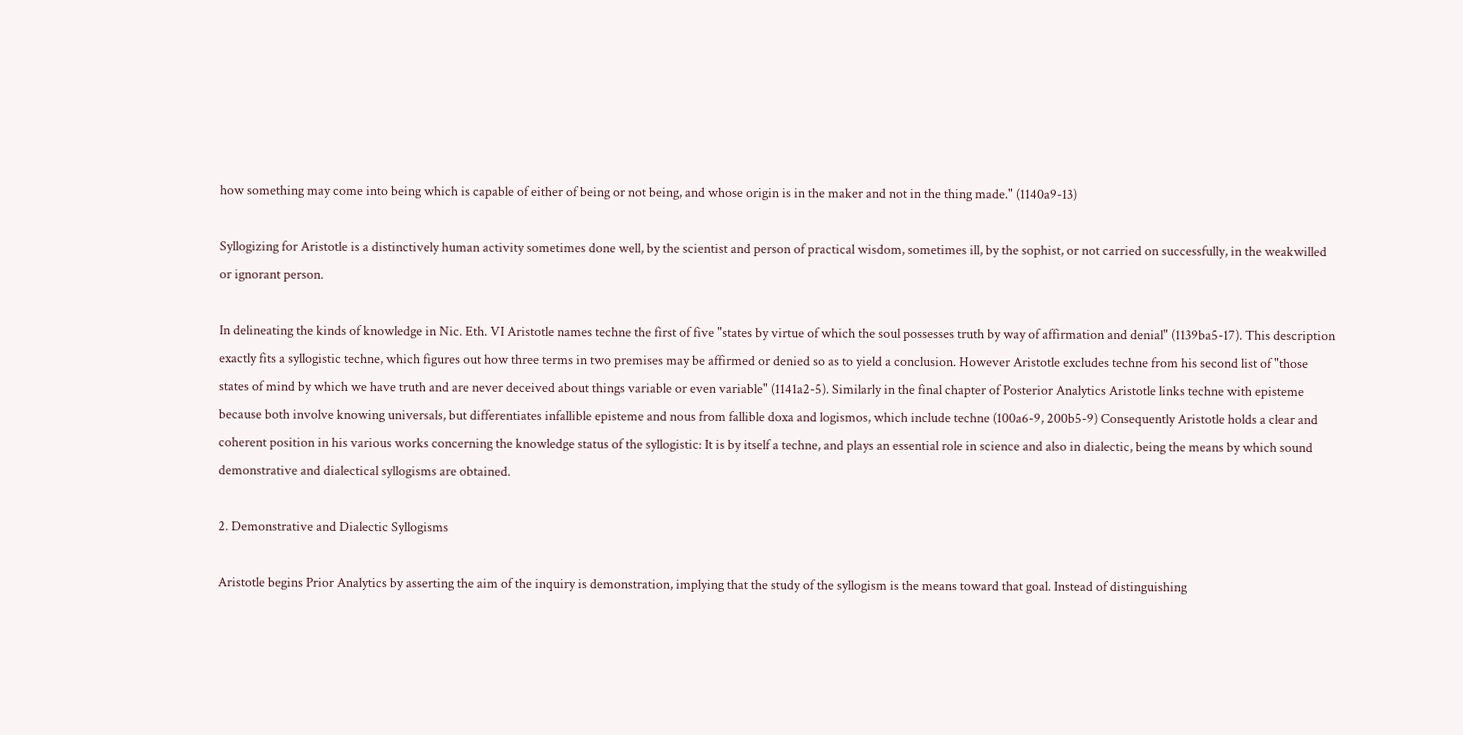how something may come into being which is capable of either of being or not being, and whose origin is in the maker and not in the thing made." (1140a9-13)

Syllogizing for Aristotle is a distinctively human activity sometimes done well, by the scientist and person of practical wisdom, sometimes ill, by the sophist, or not carried on successfully, in the weakwilled or ignorant person.

In delineating the kinds of knowledge in Nic. Eth. VI Aristotle names techne the first of five "states by virtue of which the soul possesses truth by way of affirmation and denial" (1139ba5-17). This description exactly fits a syllogistic techne, which figures out how three terms in two premises may be affirmed or denied so as to yield a conclusion. However Aristotle excludes techne from his second list of "those states of mind by which we have truth and are never deceived about things variable or even variable" (1141a2-5). Similarly in the final chapter of Posterior Analytics Aristotle links techne with episteme because both involve knowing universals, but differentiates infallible episteme and nous from fallible doxa and logismos, which include techne (100a6-9, 200b5-9) Consequently Aristotle holds a clear and coherent position in his various works concerning the knowledge status of the syllogistic: It is by itself a techne, and plays an essential role in science and also in dialectic, being the means by which sound demonstrative and dialectical syllogisms are obtained.

2. Demonstrative and Dialectic Syllogisms

Aristotle begins Prior Analytics by asserting the aim of the inquiry is demonstration, implying that the study of the syllogism is the means toward that goal. Instead of distinguishing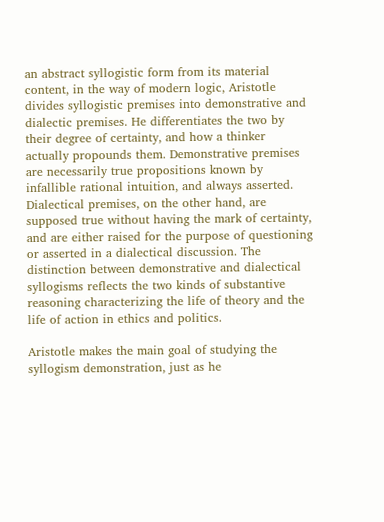an abstract syllogistic form from its material content, in the way of modern logic, Aristotle divides syllogistic premises into demonstrative and dialectic premises. He differentiates the two by their degree of certainty, and how a thinker actually propounds them. Demonstrative premises are necessarily true propositions known by infallible rational intuition, and always asserted. Dialectical premises, on the other hand, are supposed true without having the mark of certainty, and are either raised for the purpose of questioning or asserted in a dialectical discussion. The distinction between demonstrative and dialectical syllogisms reflects the two kinds of substantive reasoning characterizing the life of theory and the life of action in ethics and politics.

Aristotle makes the main goal of studying the syllogism demonstration, just as he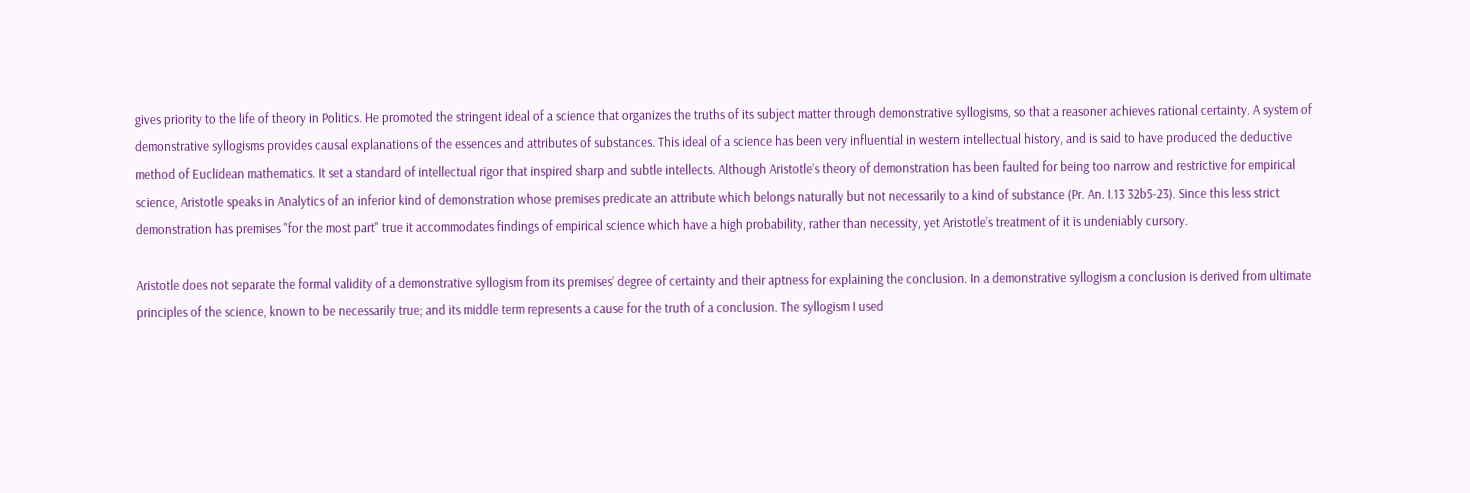gives priority to the life of theory in Politics. He promoted the stringent ideal of a science that organizes the truths of its subject matter through demonstrative syllogisms, so that a reasoner achieves rational certainty. A system of demonstrative syllogisms provides causal explanations of the essences and attributes of substances. This ideal of a science has been very influential in western intellectual history, and is said to have produced the deductive method of Euclidean mathematics. It set a standard of intellectual rigor that inspired sharp and subtle intellects. Although Aristotle’s theory of demonstration has been faulted for being too narrow and restrictive for empirical science, Aristotle speaks in Analytics of an inferior kind of demonstration whose premises predicate an attribute which belongs naturally but not necessarily to a kind of substance (Pr. An. I.13 32b5-23). Since this less strict demonstration has premises "for the most part" true it accommodates findings of empirical science which have a high probability, rather than necessity, yet Aristotle’s treatment of it is undeniably cursory.

Aristotle does not separate the formal validity of a demonstrative syllogism from its premises’ degree of certainty and their aptness for explaining the conclusion. In a demonstrative syllogism a conclusion is derived from ultimate principles of the science, known to be necessarily true; and its middle term represents a cause for the truth of a conclusion. The syllogism I used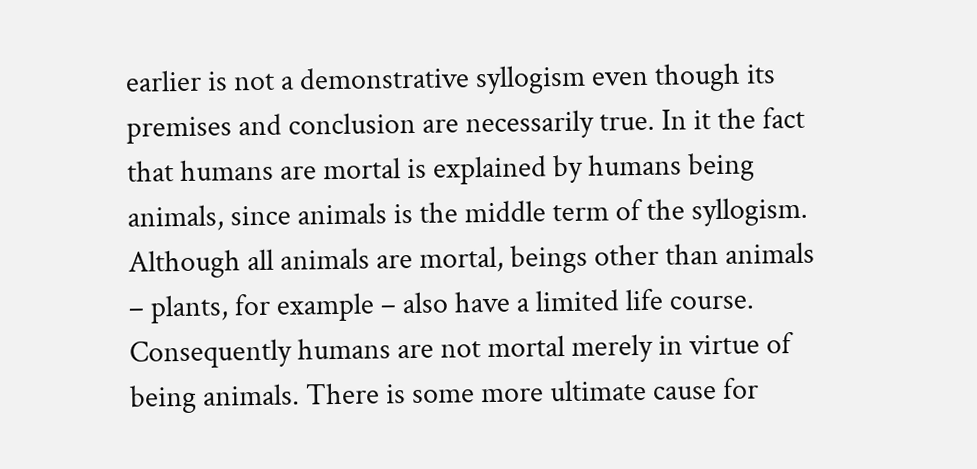earlier is not a demonstrative syllogism even though its premises and conclusion are necessarily true. In it the fact that humans are mortal is explained by humans being animals, since animals is the middle term of the syllogism. Although all animals are mortal, beings other than animals – plants, for example – also have a limited life course. Consequently humans are not mortal merely in virtue of being animals. There is some more ultimate cause for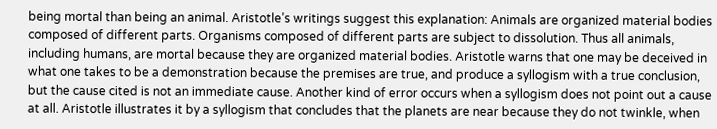being mortal than being an animal. Aristotle’s writings suggest this explanation: Animals are organized material bodies composed of different parts. Organisms composed of different parts are subject to dissolution. Thus all animals, including humans, are mortal because they are organized material bodies. Aristotle warns that one may be deceived in what one takes to be a demonstration because the premises are true, and produce a syllogism with a true conclusion, but the cause cited is not an immediate cause. Another kind of error occurs when a syllogism does not point out a cause at all. Aristotle illustrates it by a syllogism that concludes that the planets are near because they do not twinkle, when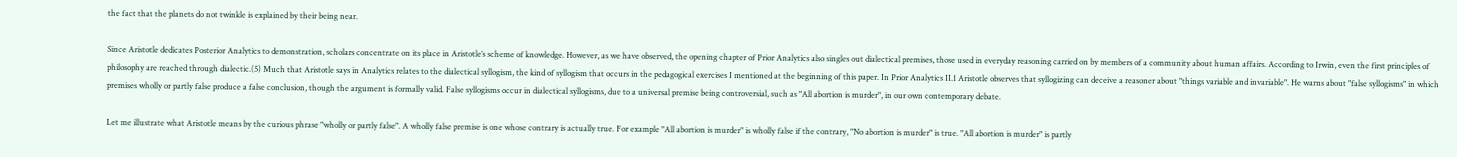the fact that the planets do not twinkle is explained by their being near.

Since Aristotle dedicates Posterior Analytics to demonstration, scholars concentrate on its place in Aristotle’s scheme of knowledge. However, as we have observed, the opening chapter of Prior Analytics also singles out dialectical premises, those used in everyday reasoning carried on by members of a community about human affairs. According to Irwin, even the first principles of philosophy are reached through dialectic.(5) Much that Aristotle says in Analytics relates to the dialectical syllogism, the kind of syllogism that occurs in the pedagogical exercises I mentioned at the beginning of this paper. In Prior Analytics II.1 Aristotle observes that syllogizing can deceive a reasoner about "things variable and invariable". He warns about "false syllogisms" in which premises wholly or partly false produce a false conclusion, though the argument is formally valid. False syllogisms occur in dialectical syllogisms, due to a universal premise being controversial, such as "All abortion is murder", in our own contemporary debate.

Let me illustrate what Aristotle means by the curious phrase "wholly or partly false". A wholly false premise is one whose contrary is actually true. For example "All abortion is murder" is wholly false if the contrary, "No abortion is murder" is true. "All abortion is murder" is partly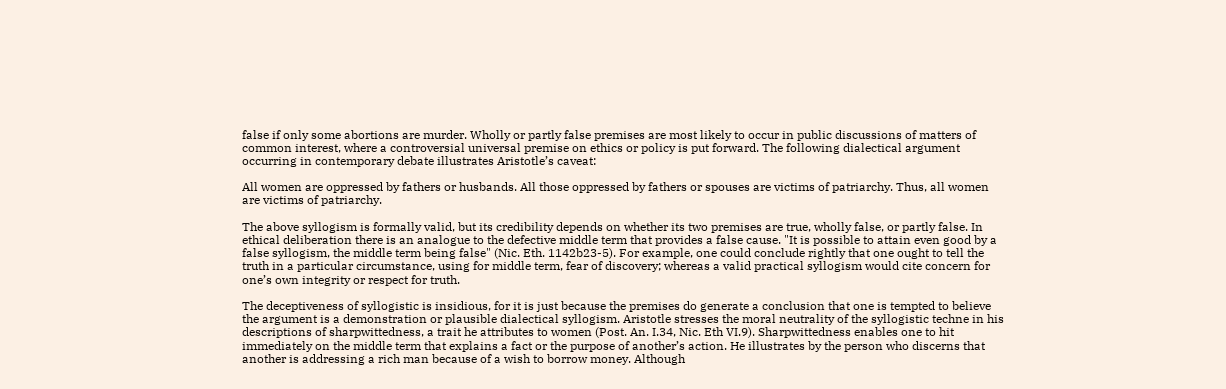false if only some abortions are murder. Wholly or partly false premises are most likely to occur in public discussions of matters of common interest, where a controversial universal premise on ethics or policy is put forward. The following dialectical argument occurring in contemporary debate illustrates Aristotle’s caveat:

All women are oppressed by fathers or husbands. All those oppressed by fathers or spouses are victims of patriarchy. Thus, all women are victims of patriarchy.

The above syllogism is formally valid, but its credibility depends on whether its two premises are true, wholly false, or partly false. In ethical deliberation there is an analogue to the defective middle term that provides a false cause. "It is possible to attain even good by a false syllogism, the middle term being false" (Nic. Eth. 1142b23-5). For example, one could conclude rightly that one ought to tell the truth in a particular circumstance, using for middle term, fear of discovery; whereas a valid practical syllogism would cite concern for one’s own integrity or respect for truth.

The deceptiveness of syllogistic is insidious, for it is just because the premises do generate a conclusion that one is tempted to believe the argument is a demonstration or plausible dialectical syllogism. Aristotle stresses the moral neutrality of the syllogistic techne in his descriptions of sharpwittedness, a trait he attributes to women (Post. An. I.34, Nic. Eth VI.9). Sharpwittedness enables one to hit immediately on the middle term that explains a fact or the purpose of another’s action. He illustrates by the person who discerns that another is addressing a rich man because of a wish to borrow money. Although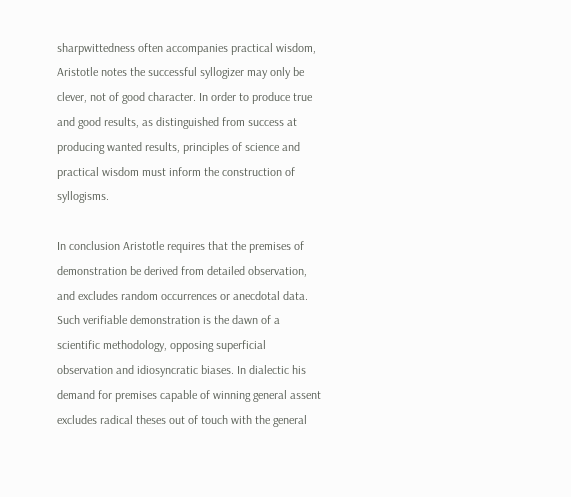sharpwittedness often accompanies practical wisdom, Aristotle notes the successful syllogizer may only be clever, not of good character. In order to produce true and good results, as distinguished from success at producing wanted results, principles of science and practical wisdom must inform the construction of syllogisms.

In conclusion Aristotle requires that the premises of demonstration be derived from detailed observation, and excludes random occurrences or anecdotal data. Such verifiable demonstration is the dawn of a scientific methodology, opposing superficial observation and idiosyncratic biases. In dialectic his demand for premises capable of winning general assent excludes radical theses out of touch with the general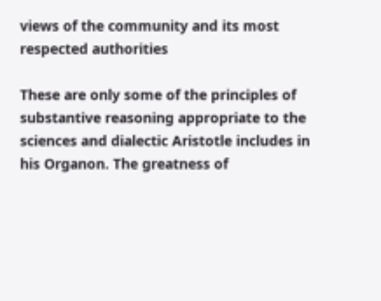views of the community and its most respected authorities

These are only some of the principles of substantive reasoning appropriate to the sciences and dialectic Aristotle includes in his Organon. The greatness of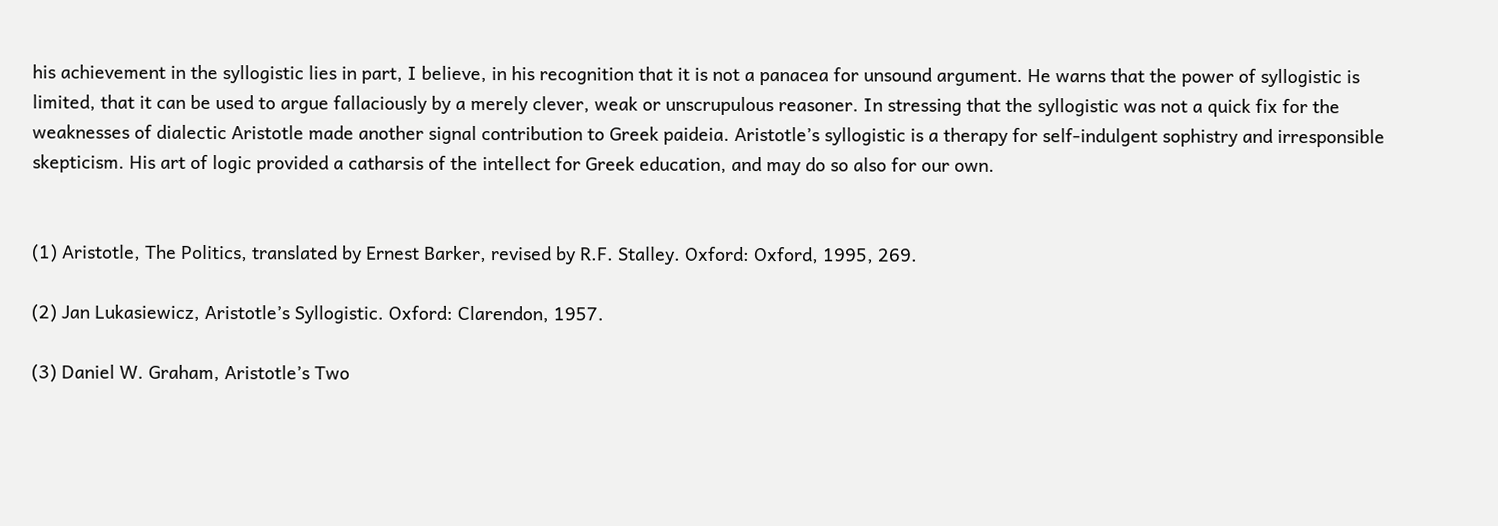his achievement in the syllogistic lies in part, I believe, in his recognition that it is not a panacea for unsound argument. He warns that the power of syllogistic is limited, that it can be used to argue fallaciously by a merely clever, weak or unscrupulous reasoner. In stressing that the syllogistic was not a quick fix for the weaknesses of dialectic Aristotle made another signal contribution to Greek paideia. Aristotle’s syllogistic is a therapy for self-indulgent sophistry and irresponsible skepticism. His art of logic provided a catharsis of the intellect for Greek education, and may do so also for our own.


(1) Aristotle, The Politics, translated by Ernest Barker, revised by R.F. Stalley. Oxford: Oxford, 1995, 269.

(2) Jan Lukasiewicz, Aristotle’s Syllogistic. Oxford: Clarendon, 1957.

(3) Daniel W. Graham, Aristotle’s Two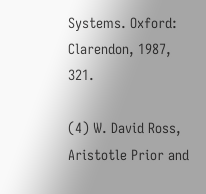Systems. Oxford: Clarendon, 1987, 321.

(4) W. David Ross, Aristotle Prior and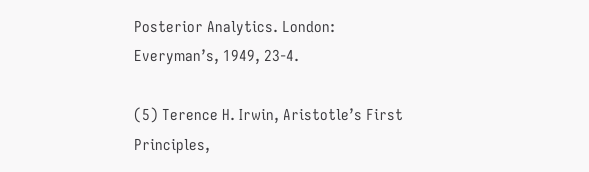Posterior Analytics. London: Everyman’s, 1949, 23-4.

(5) Terence H. Irwin, Aristotle’s First Principles,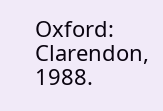Oxford: Clarendon, 1988.